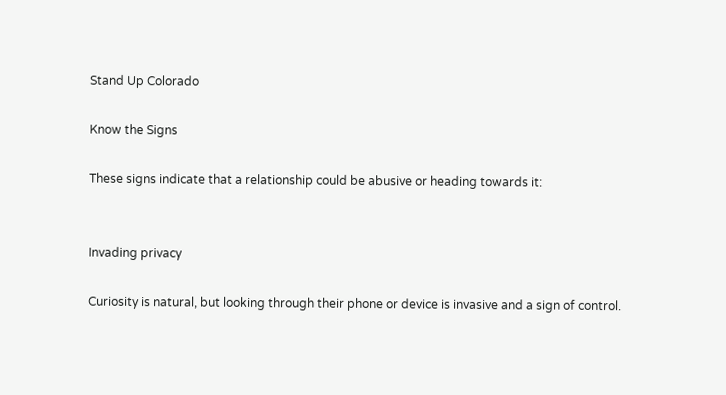Stand Up Colorado

Know the Signs

These signs indicate that a relationship could be abusive or heading towards it:


Invading privacy

Curiosity is natural, but looking through their phone or device is invasive and a sign of control.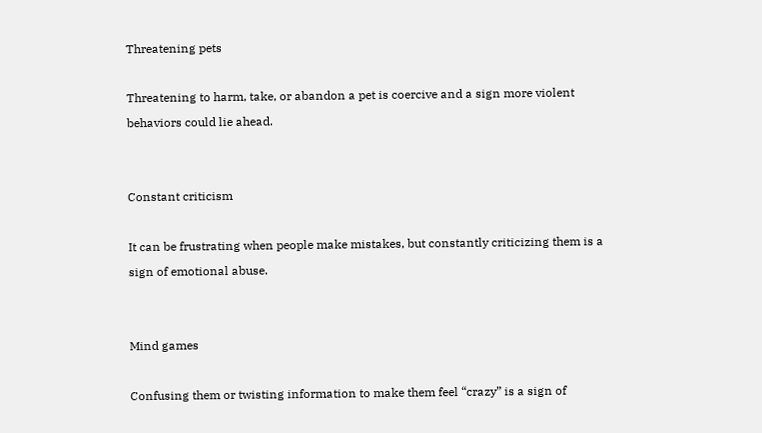Threatening pets

Threatening to harm, take, or abandon a pet is coercive and a sign more violent behaviors could lie ahead.


Constant criticism

It can be frustrating when people make mistakes, but constantly criticizing them is a sign of emotional abuse.


Mind games

Confusing them or twisting information to make them feel “crazy” is a sign of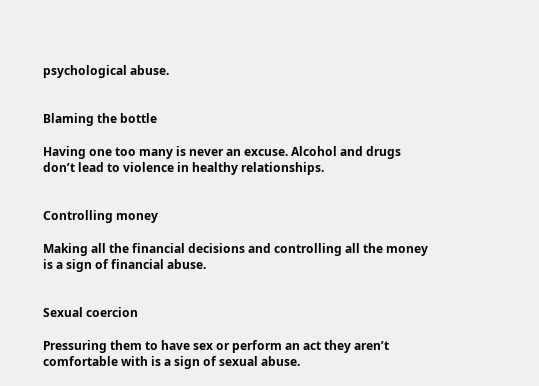psychological abuse.


Blaming the bottle

Having one too many is never an excuse. Alcohol and drugs don’t lead to violence in healthy relationships.


Controlling money

Making all the financial decisions and controlling all the money is a sign of financial abuse.


Sexual coercion

Pressuring them to have sex or perform an act they aren’t comfortable with is a sign of sexual abuse.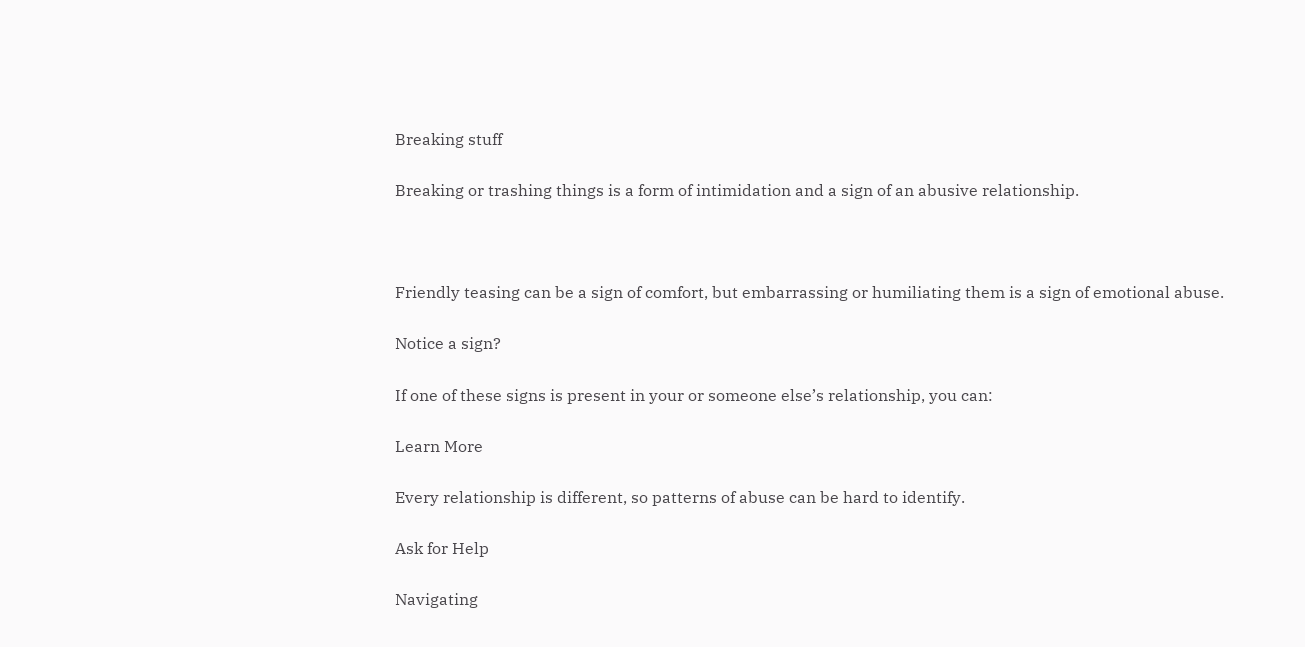Breaking stuff

Breaking or trashing things is a form of intimidation and a sign of an abusive relationship.



Friendly teasing can be a sign of comfort, but embarrassing or humiliating them is a sign of emotional abuse.

Notice a sign?

If one of these signs is present in your or someone else’s relationship, you can:

Learn More

Every relationship is different, so patterns of abuse can be hard to identify.

Ask for Help

Navigating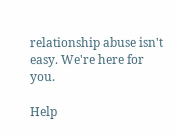relationship abuse isn't easy. We're here for you.

Help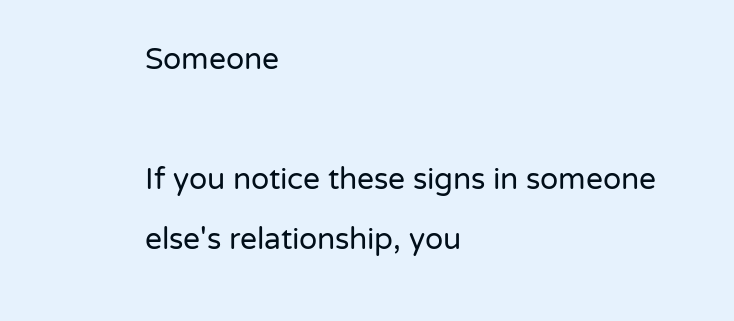Someone

If you notice these signs in someone else's relationship, you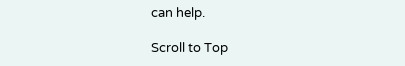can help.

Scroll to Top